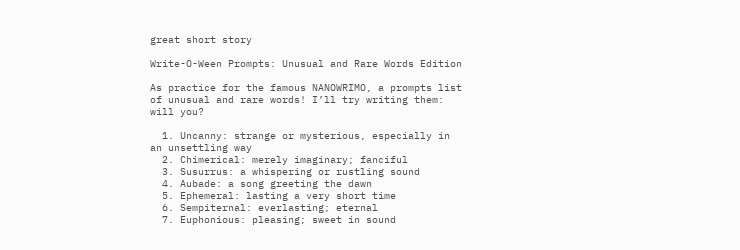great short story

Write-O-Ween Prompts: Unusual and Rare Words Edition

As practice for the famous NANOWRIMO, a prompts list of unusual and rare words! I’ll try writing them: will you?

  1. Uncanny: strange or mysterious, especially in an unsettling way
  2. Chimerical: merely imaginary; fanciful
  3. Susurrus: a whispering or rustling sound
  4. Aubade: a song greeting the dawn
  5. Ephemeral: lasting a very short time
  6. Sempiternal: everlasting; eternal
  7. Euphonious: pleasing; sweet in sound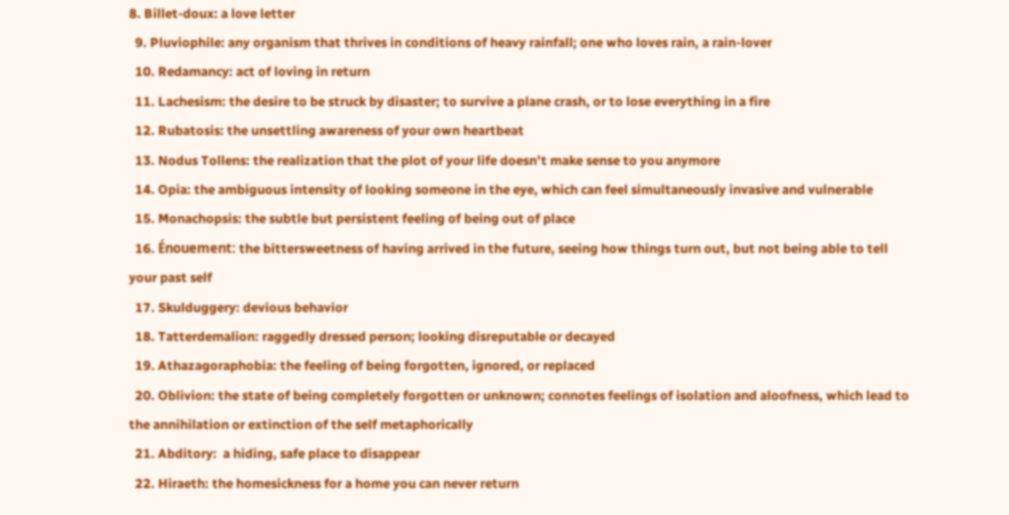8. Billet-doux: a love letter
  9. Pluviophile: any organism that thrives in conditions of heavy rainfall; one who loves rain, a rain-lover
  10. Redamancy: act of loving in return
  11. Lachesism: the desire to be struck by disaster; to survive a plane crash, or to lose everything in a fire
  12. Rubatosis: the unsettling awareness of your own heartbeat
  13. Nodus Tollens: the realization that the plot of your life doesn’t make sense to you anymore
  14. Opia: the ambiguous intensity of looking someone in the eye, which can feel simultaneously invasive and vulnerable
  15. Monachopsis: the subtle but persistent feeling of being out of place
  16. Énouement: the bittersweetness of having arrived in the future, seeing how things turn out, but not being able to tell your past self
  17. Skulduggery: devious behavior
  18. Tatterdemalion: raggedly dressed person; looking disreputable or decayed
  19. Athazagoraphobia: the feeling of being forgotten, ignored, or replaced
  20. Oblivion: the state of being completely forgotten or unknown; connotes feelings of isolation and aloofness, which lead to the annihilation or extinction of the self metaphorically
  21. Abditory:  a hiding, safe place to disappear
  22. Hiraeth: the homesickness for a home you can never return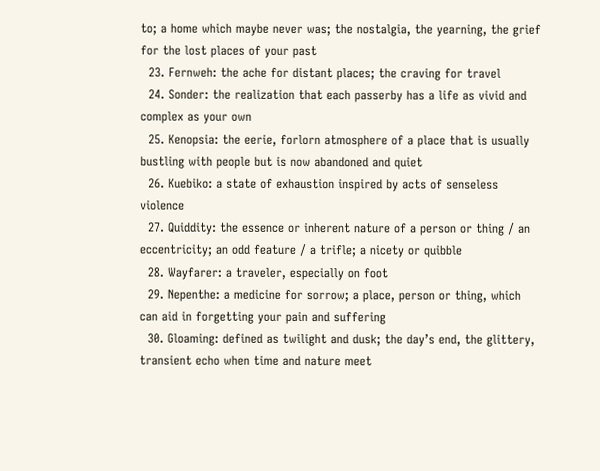to; a home which maybe never was; the nostalgia, the yearning, the grief for the lost places of your past
  23. Fernweh: the ache for distant places; the craving for travel
  24. Sonder: the realization that each passerby has a life as vivid and complex as your own
  25. Kenopsia: the eerie, forlorn atmosphere of a place that is usually bustling with people but is now abandoned and quiet
  26. Kuebiko: a state of exhaustion inspired by acts of senseless violence
  27. Quiddity: the essence or inherent nature of a person or thing / an eccentricity; an odd feature / a trifle; a nicety or quibble
  28. Wayfarer: a traveler, especially on foot
  29. Nepenthe: a medicine for sorrow; a place, person or thing, which can aid in forgetting your pain and suffering
  30. Gloaming: defined as twilight and dusk; the day’s end, the glittery, transient echo when time and nature meet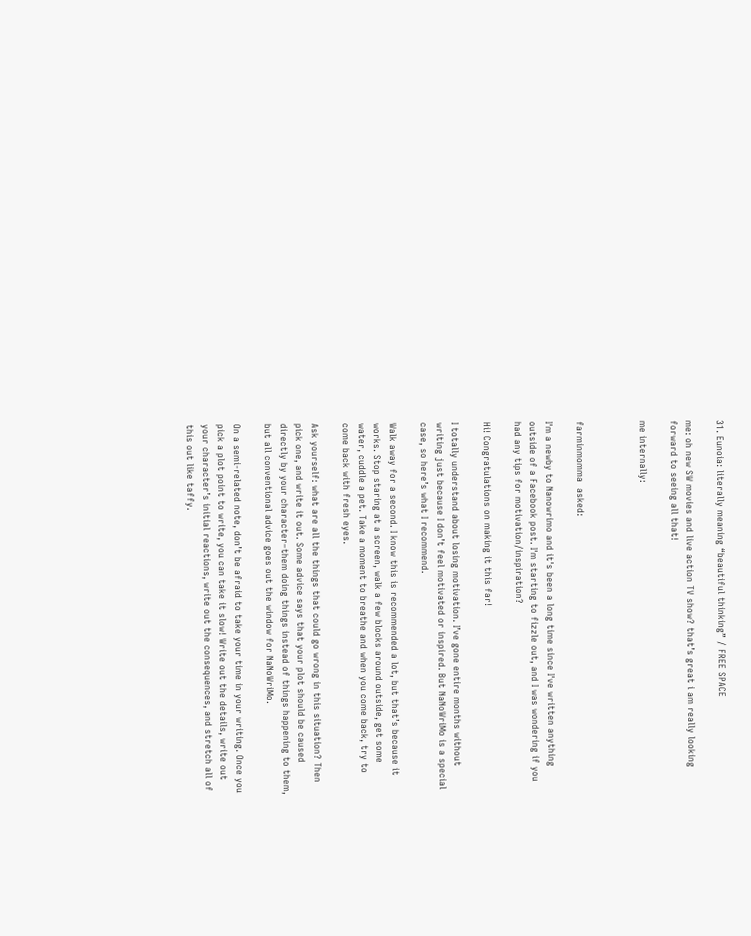31. Eunoia: literally meaning “beautiful thinking” / FREE SPACE

me: oh new SW movies and live action TV show? that’s great i am really looking forward to seeing all that!

me internally:



farminmomma  asked:

I'm a newby to Nanowrimo and it's been a long time since I've written anything outside of a Facebook post. I'm starting to fizzle out, and I was wondering if you had any tips for motivation/inspiration?

Hi! Congratulations on making it this far!

I totally understand about losing motivation. I’ve gone entire months without writing just because I don’t feel motivated or inspired. But NaNoWriMo is a special case, so here’s what I recommend.

Walk away for a second. I know this is recommended a lot, but that’s because it works. Stop staring at a screen, walk a few blocks around outside, get some water, cuddle a pet. Take a moment to breathe and when you come back, try to come back with fresh eyes.

Ask yourself: what are all the things that could go wrong in this situation? Then pick one, and write it out. Some advice says that your plot should be caused directly by your character–them doing things instead of things happening to them, but all conventional advice goes out the window for NaNoWriMo.

On a semi-related note, don’t be afraid to take your time in your writing. Once you pick a plot point to write, you can take it slow! Write out the details, write out your character’s initial reactions, write out the consequences, and stretch all of this out like taffy.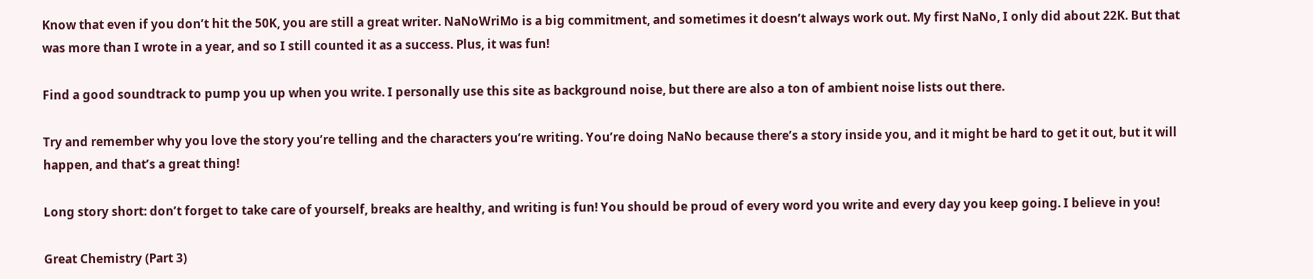Know that even if you don’t hit the 50K, you are still a great writer. NaNoWriMo is a big commitment, and sometimes it doesn’t always work out. My first NaNo, I only did about 22K. But that was more than I wrote in a year, and so I still counted it as a success. Plus, it was fun!

Find a good soundtrack to pump you up when you write. I personally use this site as background noise, but there are also a ton of ambient noise lists out there.

Try and remember why you love the story you’re telling and the characters you’re writing. You’re doing NaNo because there’s a story inside you, and it might be hard to get it out, but it will happen, and that’s a great thing!

Long story short: don’t forget to take care of yourself, breaks are healthy, and writing is fun! You should be proud of every word you write and every day you keep going. I believe in you!

Great Chemistry (Part 3)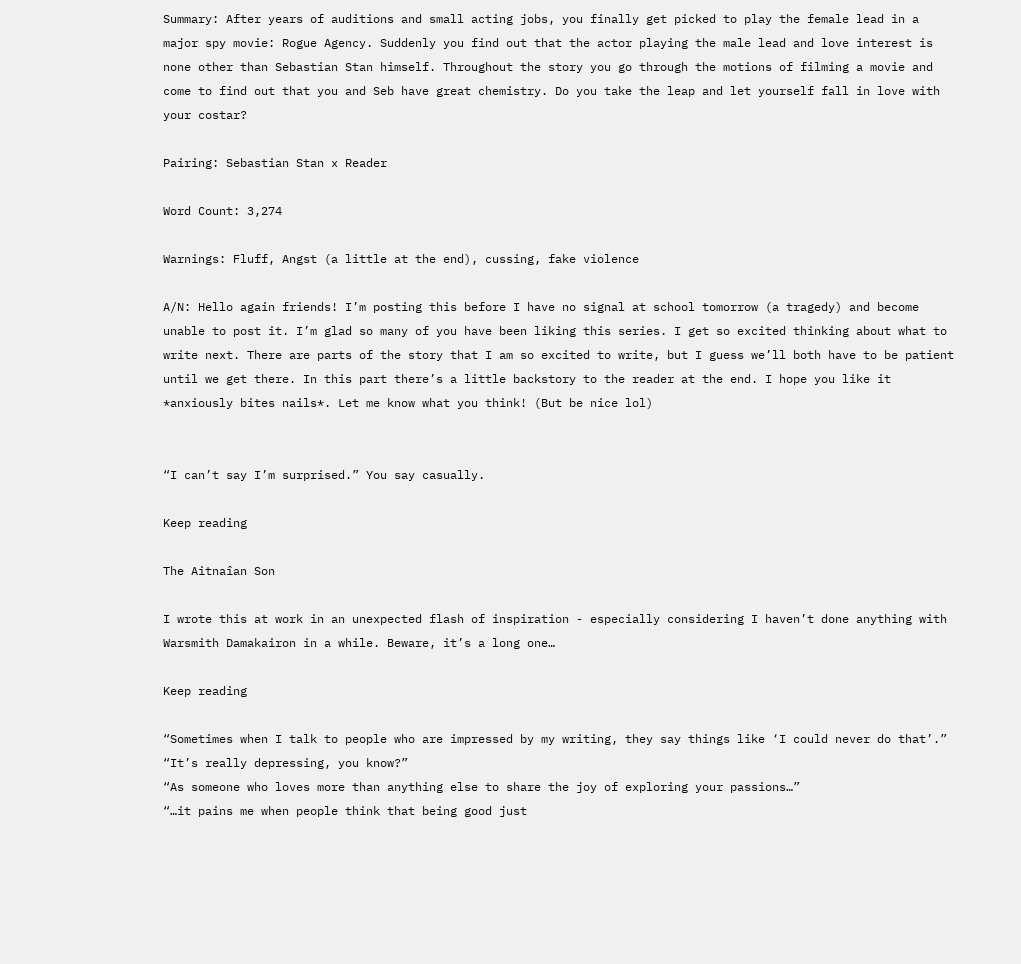Summary: After years of auditions and small acting jobs, you finally get picked to play the female lead in a major spy movie: Rogue Agency. Suddenly you find out that the actor playing the male lead and love interest is none other than Sebastian Stan himself. Throughout the story you go through the motions of filming a movie and come to find out that you and Seb have great chemistry. Do you take the leap and let yourself fall in love with your costar?

Pairing: Sebastian Stan x Reader

Word Count: 3,274

Warnings: Fluff, Angst (a little at the end), cussing, fake violence

A/N: Hello again friends! I’m posting this before I have no signal at school tomorrow (a tragedy) and become unable to post it. I’m glad so many of you have been liking this series. I get so excited thinking about what to write next. There are parts of the story that I am so excited to write, but I guess we’ll both have to be patient until we get there. In this part there’s a little backstory to the reader at the end. I hope you like it *anxiously bites nails*. Let me know what you think! (But be nice lol)


“I can’t say I’m surprised.” You say casually.

Keep reading

The Aitnaîan Son

I wrote this at work in an unexpected flash of inspiration - especially considering I haven’t done anything with Warsmith Damakairon in a while. Beware, it’s a long one…

Keep reading

“Sometimes when I talk to people who are impressed by my writing, they say things like ‘I could never do that’.”
“It’s really depressing, you know?”
“As someone who loves more than anything else to share the joy of exploring your passions…”
“…it pains me when people think that being good just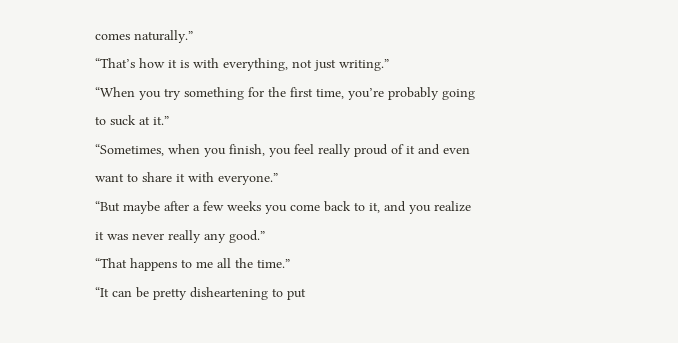comes naturally.”
“That’s how it is with everything, not just writing.”
“When you try something for the first time, you’re probably going to suck at it.”
“Sometimes, when you finish, you feel really proud of it and even want to share it with everyone.”
“But maybe after a few weeks you come back to it, and you realize it was never really any good.”
“That happens to me all the time.”
“It can be pretty disheartening to put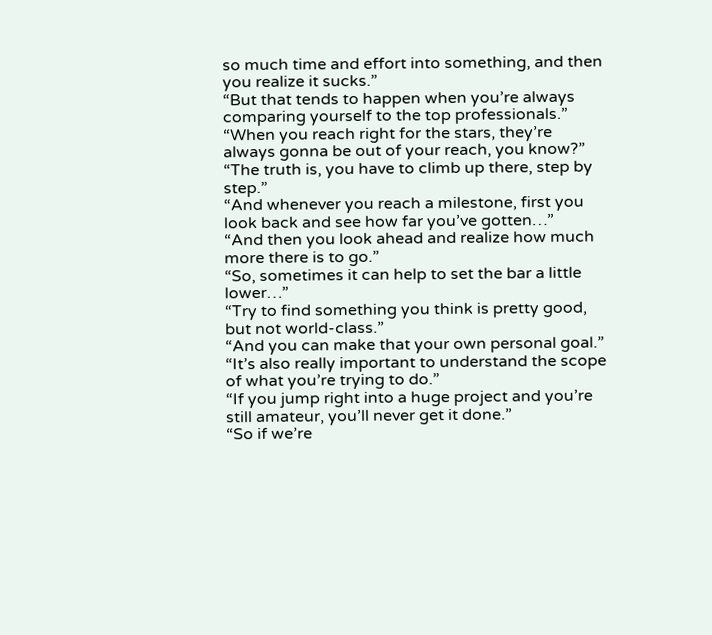so much time and effort into something, and then you realize it sucks.”
“But that tends to happen when you’re always comparing yourself to the top professionals.”
“When you reach right for the stars, they’re always gonna be out of your reach, you know?”
“The truth is, you have to climb up there, step by step.”
“And whenever you reach a milestone, first you look back and see how far you’ve gotten…”
“And then you look ahead and realize how much more there is to go.”
“So, sometimes it can help to set the bar a little lower…”
“Try to find something you think is pretty good, but not world-class.”
“And you can make that your own personal goal.”
“It’s also really important to understand the scope of what you’re trying to do.”
“If you jump right into a huge project and you’re still amateur, you’ll never get it done.”
“So if we’re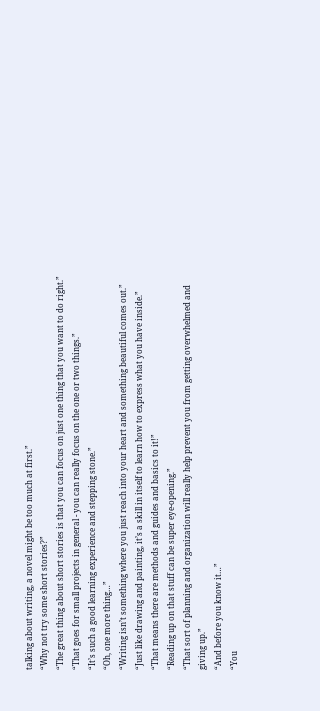talking about writing, a novel might be too much at first.”
“Why not try some short stories?”
“The great thing about short stories is that you can focus on just one thing that you want to do right.”
“That goes for small projects in general - you can really focus on the one or two things.”
“It’s such a good learning experience and stepping stone.”
“Oh, one more thing…”
“Writing isn’t something where you just reach into your heart and something beautiful comes out.”
“Just like drawing and painting, it’s a skill in itself to learn how to express what you have inside.”
“That means there are methods and guides and basics to it!”
“Reading up on that stuff can be super eye-opening.”
“That sort of planning and organization will really help prevent you from getting overwhelmed and giving up.”
“And before you know it…”
“You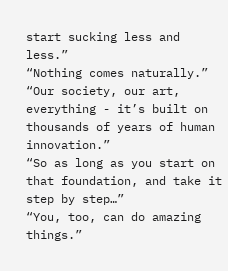start sucking less and less.”
“Nothing comes naturally.”
“Our society, our art, everything - it’s built on thousands of years of human innovation.”
“So as long as you start on that foundation, and take it step by step…”
“You, too, can do amazing things.”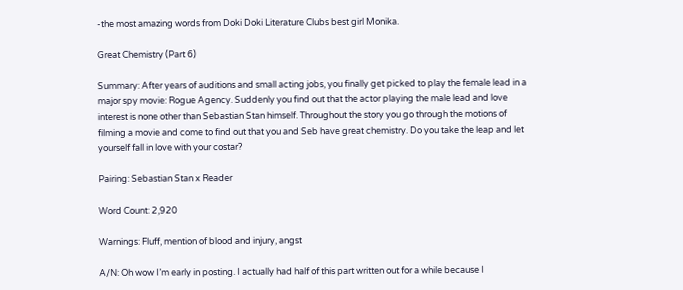-the most amazing words from Doki Doki Literature Clubs best girl Monika.

Great Chemistry (Part 6)

Summary: After years of auditions and small acting jobs, you finally get picked to play the female lead in a major spy movie: Rogue Agency. Suddenly you find out that the actor playing the male lead and love interest is none other than Sebastian Stan himself. Throughout the story you go through the motions of filming a movie and come to find out that you and Seb have great chemistry. Do you take the leap and let yourself fall in love with your costar?

Pairing: Sebastian Stan x Reader

Word Count: 2,920

Warnings: Fluff, mention of blood and injury, angst

A/N: Oh wow I’m early in posting. I actually had half of this part written out for a while because I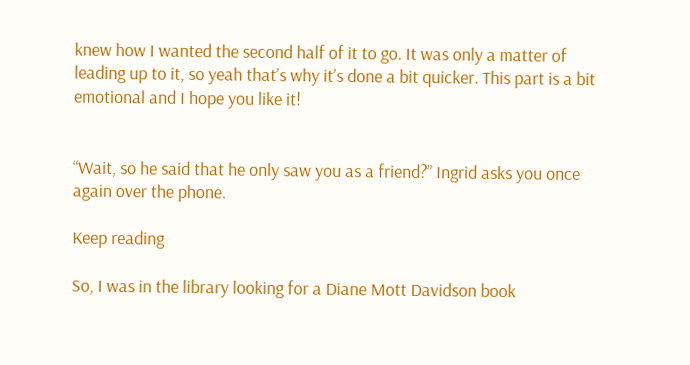knew how I wanted the second half of it to go. It was only a matter of leading up to it, so yeah that’s why it’s done a bit quicker. This part is a bit emotional and I hope you like it!


“Wait, so he said that he only saw you as a friend?” Ingrid asks you once again over the phone.

Keep reading

So, I was in the library looking for a Diane Mott Davidson book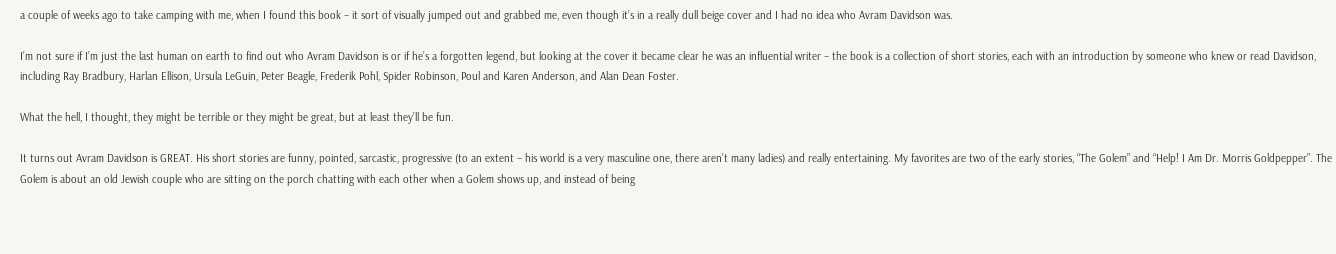a couple of weeks ago to take camping with me, when I found this book – it sort of visually jumped out and grabbed me, even though it’s in a really dull beige cover and I had no idea who Avram Davidson was.

I’m not sure if I’m just the last human on earth to find out who Avram Davidson is or if he’s a forgotten legend, but looking at the cover it became clear he was an influential writer – the book is a collection of short stories, each with an introduction by someone who knew or read Davidson, including Ray Bradbury, Harlan Ellison, Ursula LeGuin, Peter Beagle, Frederik Pohl, Spider Robinson, Poul and Karen Anderson, and Alan Dean Foster.

What the hell, I thought, they might be terrible or they might be great, but at least they’ll be fun.

It turns out Avram Davidson is GREAT. His short stories are funny, pointed, sarcastic, progressive (to an extent – his world is a very masculine one, there aren’t many ladies) and really entertaining. My favorites are two of the early stories, “The Golem” and “Help! I Am Dr. Morris Goldpepper”. The Golem is about an old Jewish couple who are sitting on the porch chatting with each other when a Golem shows up, and instead of being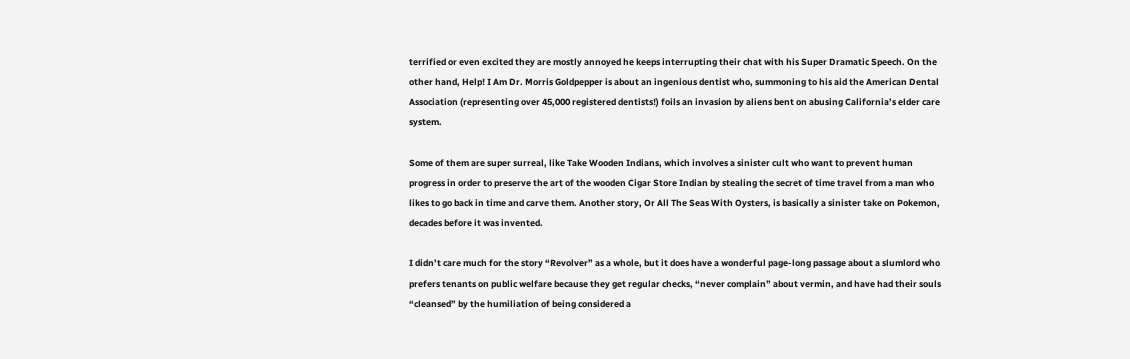terrified or even excited they are mostly annoyed he keeps interrupting their chat with his Super Dramatic Speech. On the other hand, Help! I Am Dr. Morris Goldpepper is about an ingenious dentist who, summoning to his aid the American Dental Association (representing over 45,000 registered dentists!) foils an invasion by aliens bent on abusing California’s elder care system.

Some of them are super surreal, like Take Wooden Indians, which involves a sinister cult who want to prevent human progress in order to preserve the art of the wooden Cigar Store Indian by stealing the secret of time travel from a man who likes to go back in time and carve them. Another story, Or All The Seas With Oysters, is basically a sinister take on Pokemon, decades before it was invented.

I didn’t care much for the story “Revolver” as a whole, but it does have a wonderful page-long passage about a slumlord who prefers tenants on public welfare because they get regular checks, “never complain” about vermin, and have had their souls “cleansed” by the humiliation of being considered a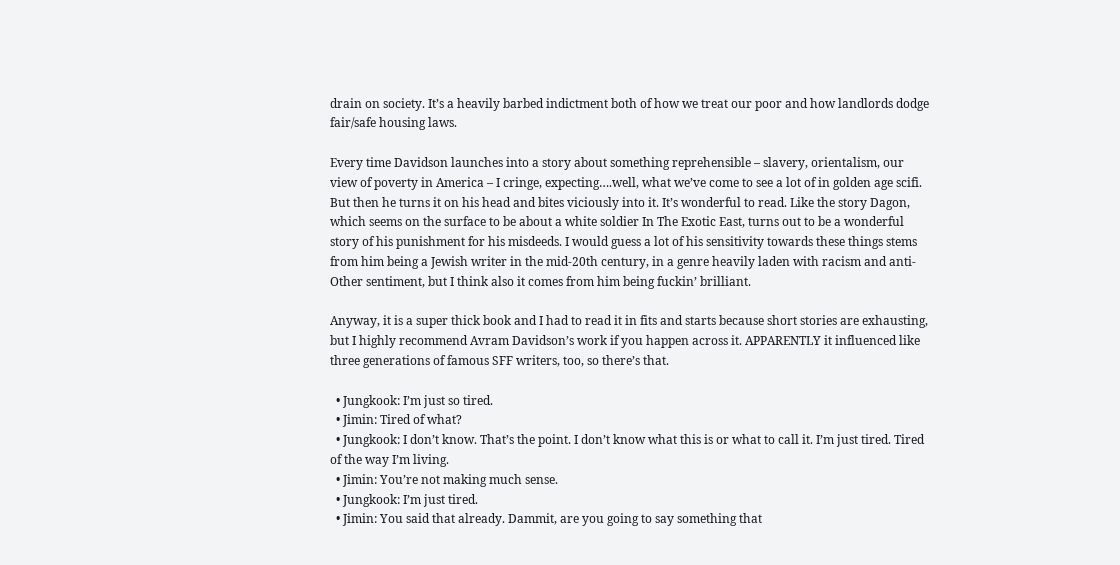drain on society. It’s a heavily barbed indictment both of how we treat our poor and how landlords dodge fair/safe housing laws.

Every time Davidson launches into a story about something reprehensible – slavery, orientalism, our view of poverty in America – I cringe, expecting….well, what we’ve come to see a lot of in golden age scifi. But then he turns it on his head and bites viciously into it. It’s wonderful to read. Like the story Dagon, which seems on the surface to be about a white soldier In The Exotic East, turns out to be a wonderful story of his punishment for his misdeeds. I would guess a lot of his sensitivity towards these things stems from him being a Jewish writer in the mid-20th century, in a genre heavily laden with racism and anti-Other sentiment, but I think also it comes from him being fuckin’ brilliant.

Anyway, it is a super thick book and I had to read it in fits and starts because short stories are exhausting, but I highly recommend Avram Davidson’s work if you happen across it. APPARENTLY it influenced like three generations of famous SFF writers, too, so there’s that.

  • Jungkook: I’m just so tired.
  • Jimin: Tired of what?
  • Jungkook: I don’t know. That’s the point. I don’t know what this is or what to call it. I’m just tired. Tired of the way I’m living.
  • Jimin: You’re not making much sense.
  • Jungkook: I’m just tired.
  • Jimin: You said that already. Dammit, are you going to say something that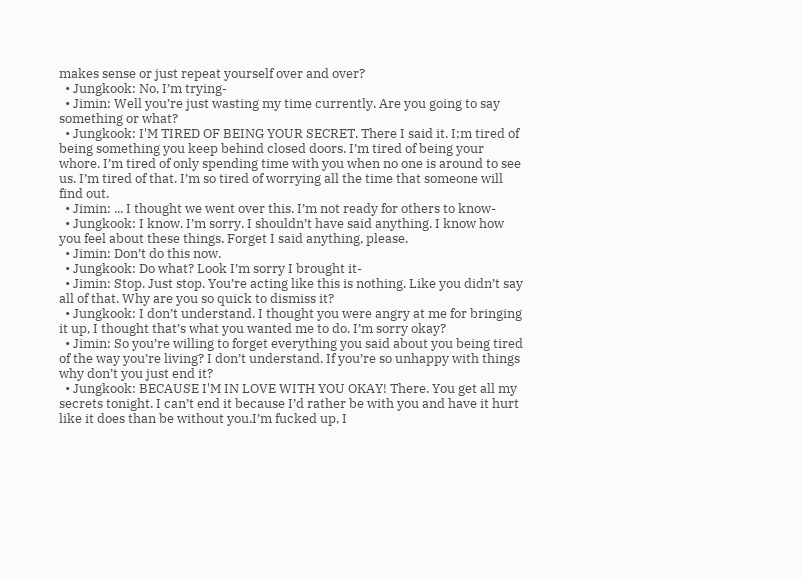makes sense or just repeat yourself over and over?
  • Jungkook: No, I’m trying-
  • Jimin: Well you’re just wasting my time currently. Are you going to say something or what?
  • Jungkook: I'M TIRED OF BEING YOUR SECRET. There I said it. I;m tired of being something you keep behind closed doors. I’m tired of being your whore. I’m tired of only spending time with you when no one is around to see us. I’m tired of that. I’m so tired of worrying all the time that someone will find out.
  • Jimin: ... I thought we went over this. I’m not ready for others to know-
  • Jungkook: I know. I’m sorry. I shouldn’t have said anything. I know how you feel about these things. Forget I said anything, please.
  • Jimin: Don’t do this now.
  • Jungkook: Do what? Look I’m sorry I brought it-
  • Jimin: Stop. Just stop. You’re acting like this is nothing. Like you didn’t say all of that. Why are you so quick to dismiss it?
  • Jungkook: I don’t understand. I thought you were angry at me for bringing it up, I thought that’s what you wanted me to do. I’m sorry okay?
  • Jimin: So you’re willing to forget everything you said about you being tired of the way you’re living? I don’t understand. If you’re so unhappy with things why don’t you just end it?
  • Jungkook: BECAUSE I'M IN LOVE WITH YOU OKAY! There. You get all my secrets tonight. I can’t end it because I’d rather be with you and have it hurt like it does than be without you.I’m fucked up, I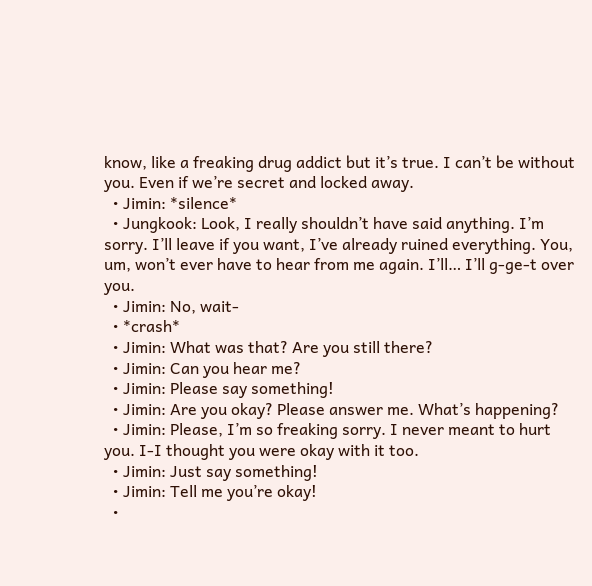know, like a freaking drug addict but it’s true. I can’t be without you. Even if we’re secret and locked away.
  • Jimin: *silence*
  • Jungkook: Look, I really shouldn’t have said anything. I’m sorry. I’ll leave if you want, I’ve already ruined everything. You, um, won’t ever have to hear from me again. I’ll… I’ll g-ge-t over you.
  • Jimin: No, wait-
  • *crash*
  • Jimin: What was that? Are you still there?
  • Jimin: Can you hear me?
  • Jimin: Please say something!
  • Jimin: Are you okay? Please answer me. What’s happening?
  • Jimin: Please, I’m so freaking sorry. I never meant to hurt you. I-I thought you were okay with it too.
  • Jimin: Just say something!
  • Jimin: Tell me you’re okay!
  •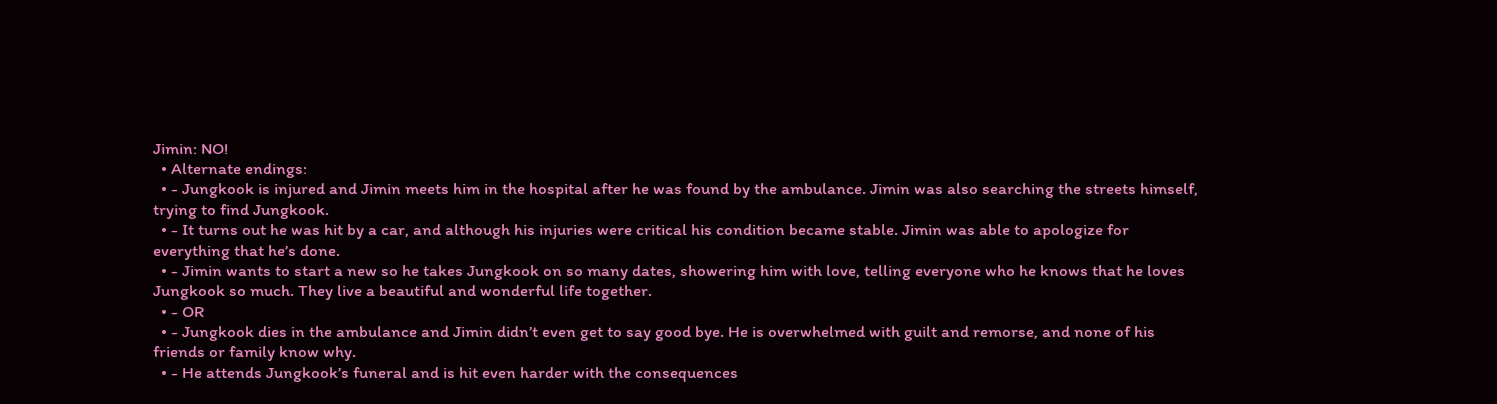Jimin: NO!
  • Alternate endings:
  • - Jungkook is injured and Jimin meets him in the hospital after he was found by the ambulance. Jimin was also searching the streets himself, trying to find Jungkook.
  • - It turns out he was hit by a car, and although his injuries were critical his condition became stable. Jimin was able to apologize for everything that he’s done.
  • - Jimin wants to start a new so he takes Jungkook on so many dates, showering him with love, telling everyone who he knows that he loves Jungkook so much. They live a beautiful and wonderful life together.
  • - OR
  • - Jungkook dies in the ambulance and Jimin didn’t even get to say good bye. He is overwhelmed with guilt and remorse, and none of his friends or family know why.
  • - He attends Jungkook’s funeral and is hit even harder with the consequences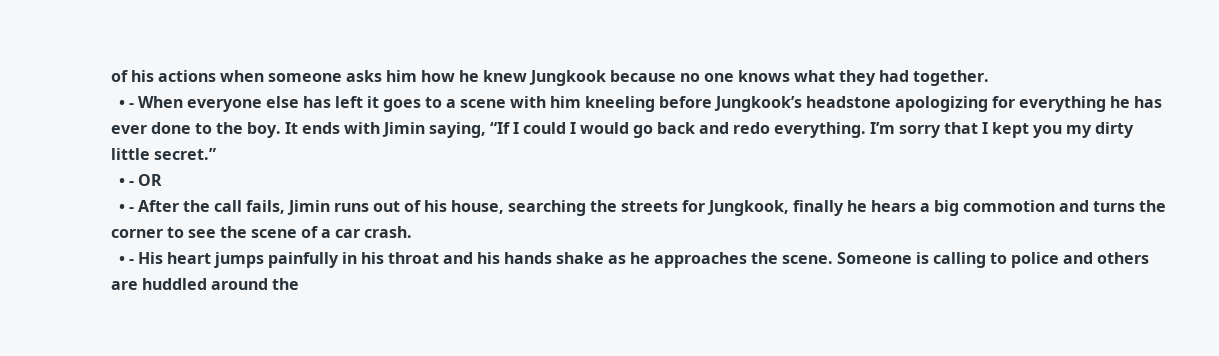of his actions when someone asks him how he knew Jungkook because no one knows what they had together.
  • - When everyone else has left it goes to a scene with him kneeling before Jungkook’s headstone apologizing for everything he has ever done to the boy. It ends with Jimin saying, “If I could I would go back and redo everything. I’m sorry that I kept you my dirty little secret.”
  • - OR
  • - After the call fails, Jimin runs out of his house, searching the streets for Jungkook, finally he hears a big commotion and turns the corner to see the scene of a car crash.
  • - His heart jumps painfully in his throat and his hands shake as he approaches the scene. Someone is calling to police and others are huddled around the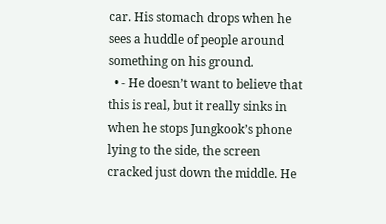car. His stomach drops when he sees a huddle of people around something on his ground.
  • - He doesn’t want to believe that this is real, but it really sinks in when he stops Jungkook’s phone lying to the side, the screen cracked just down the middle. He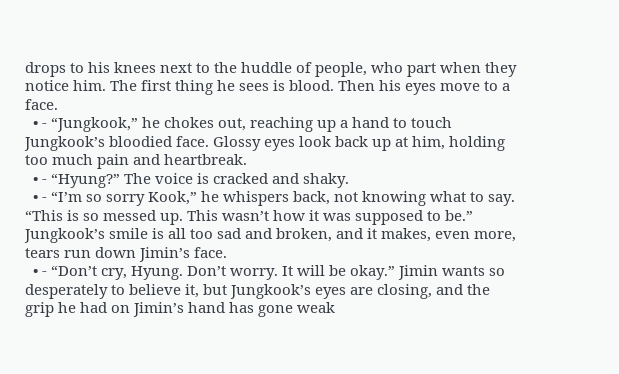drops to his knees next to the huddle of people, who part when they notice him. The first thing he sees is blood. Then his eyes move to a face.
  • - “Jungkook,” he chokes out, reaching up a hand to touch Jungkook’s bloodied face. Glossy eyes look back up at him, holding too much pain and heartbreak.
  • - “Hyung?” The voice is cracked and shaky.
  • - “I’m so sorry Kook,” he whispers back, not knowing what to say. “This is so messed up. This wasn’t how it was supposed to be.” Jungkook’s smile is all too sad and broken, and it makes, even more, tears run down Jimin’s face.
  • - “Don’t cry, Hyung. Don’t worry. It will be okay.” Jimin wants so desperately to believe it, but Jungkook’s eyes are closing, and the grip he had on Jimin’s hand has gone weak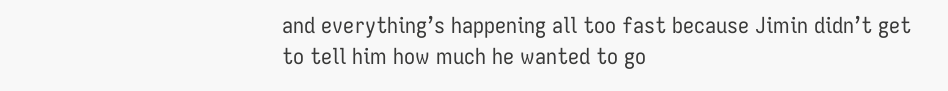and everything’s happening all too fast because Jimin didn’t get to tell him how much he wanted to go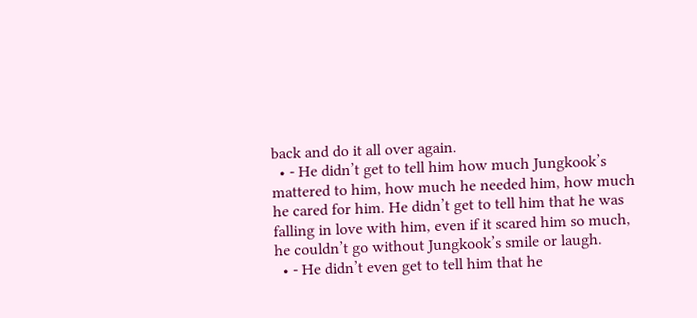back and do it all over again.
  • - He didn’t get to tell him how much Jungkook’s mattered to him, how much he needed him, how much he cared for him. He didn’t get to tell him that he was falling in love with him, even if it scared him so much, he couldn’t go without Jungkook’s smile or laugh.
  • - He didn’t even get to tell him that he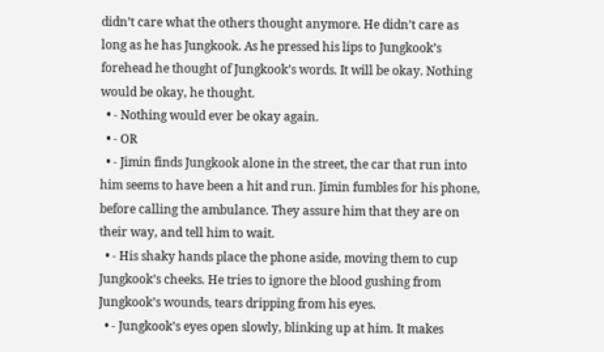didn’t care what the others thought anymore. He didn’t care as long as he has Jungkook. As he pressed his lips to Jungkook’s forehead he thought of Jungkook’s words. It will be okay. Nothing would be okay, he thought.
  • - Nothing would ever be okay again.
  • - OR
  • - Jimin finds Jungkook alone in the street, the car that run into him seems to have been a hit and run. Jimin fumbles for his phone, before calling the ambulance. They assure him that they are on their way, and tell him to wait.
  • - His shaky hands place the phone aside, moving them to cup Jungkook’s cheeks. He tries to ignore the blood gushing from Jungkook’s wounds, tears dripping from his eyes.
  • - Jungkook’s eyes open slowly, blinking up at him. It makes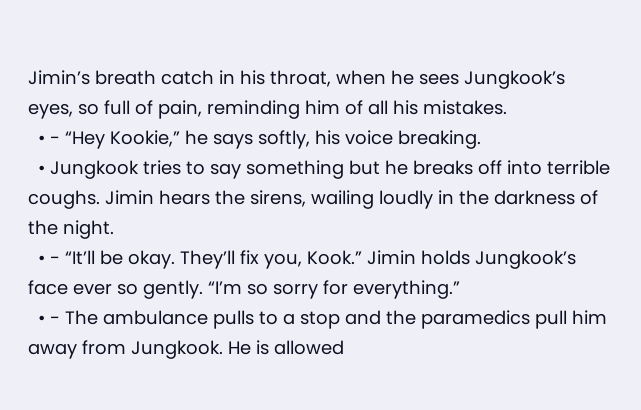Jimin’s breath catch in his throat, when he sees Jungkook’s eyes, so full of pain, reminding him of all his mistakes.
  • - “Hey Kookie,” he says softly, his voice breaking.
  • Jungkook tries to say something but he breaks off into terrible coughs. Jimin hears the sirens, wailing loudly in the darkness of the night.
  • - “It’ll be okay. They’ll fix you, Kook.” Jimin holds Jungkook’s face ever so gently. “I’m so sorry for everything.”
  • - The ambulance pulls to a stop and the paramedics pull him away from Jungkook. He is allowed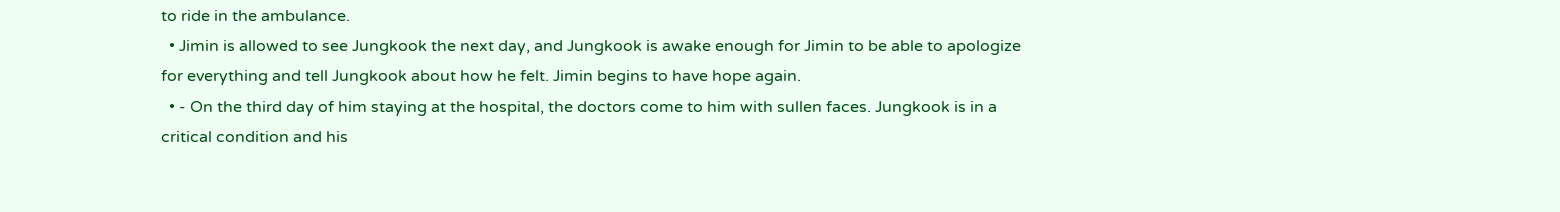to ride in the ambulance.
  • Jimin is allowed to see Jungkook the next day, and Jungkook is awake enough for Jimin to be able to apologize for everything and tell Jungkook about how he felt. Jimin begins to have hope again.
  • - On the third day of him staying at the hospital, the doctors come to him with sullen faces. Jungkook is in a critical condition and his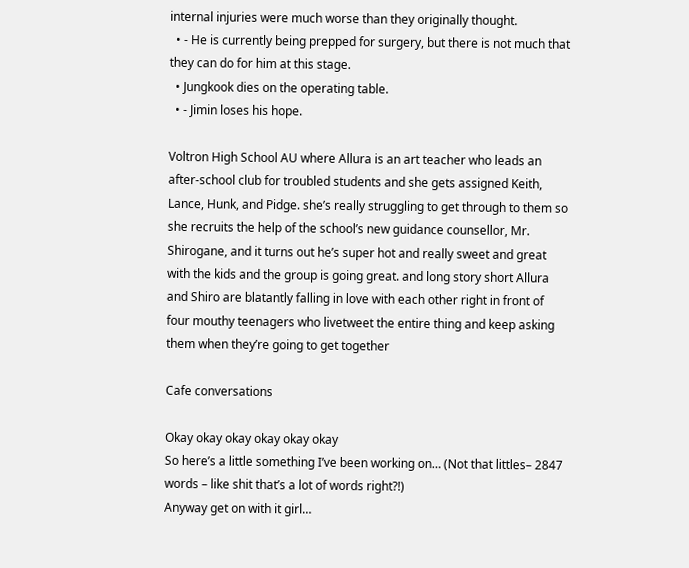internal injuries were much worse than they originally thought.
  • - He is currently being prepped for surgery, but there is not much that they can do for him at this stage.
  • Jungkook dies on the operating table.
  • - Jimin loses his hope.

Voltron High School AU where Allura is an art teacher who leads an after-school club for troubled students and she gets assigned Keith, Lance, Hunk, and Pidge. she’s really struggling to get through to them so she recruits the help of the school’s new guidance counsellor, Mr. Shirogane, and it turns out he’s super hot and really sweet and great with the kids and the group is going great. and long story short Allura and Shiro are blatantly falling in love with each other right in front of four mouthy teenagers who livetweet the entire thing and keep asking them when they’re going to get together

Cafe conversations

Okay okay okay okay okay okay
So here’s a little something I’ve been working on… (Not that littles– 2847 words – like shit that’s a lot of words right?!)
Anyway get on with it girl…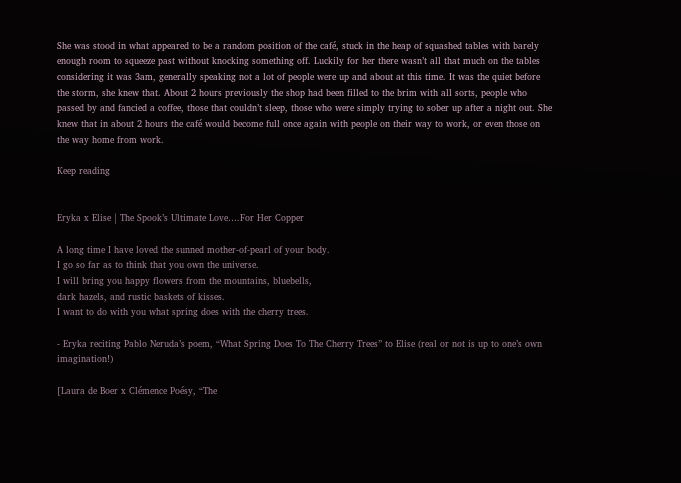She was stood in what appeared to be a random position of the café, stuck in the heap of squashed tables with barely enough room to squeeze past without knocking something off. Luckily for her there wasn’t all that much on the tables considering it was 3am, generally speaking not a lot of people were up and about at this time. It was the quiet before the storm, she knew that. About 2 hours previously the shop had been filled to the brim with all sorts, people who passed by and fancied a coffee, those that couldn’t sleep, those who were simply trying to sober up after a night out. She knew that in about 2 hours the café would become full once again with people on their way to work, or even those on the way home from work.

Keep reading


Eryka x Elise | The Spook’s Ultimate Love….For Her Copper

A long time I have loved the sunned mother-of-pearl of your body.
I go so far as to think that you own the universe.
I will bring you happy flowers from the mountains, bluebells,
dark hazels, and rustic baskets of kisses.
I want to do with you what spring does with the cherry trees.

- Eryka reciting Pablo Neruda’s poem, “What Spring Does To The Cherry Trees” to Elise (real or not is up to one’s own imagination!)

[Laura de Boer x Clémence Poésy, “The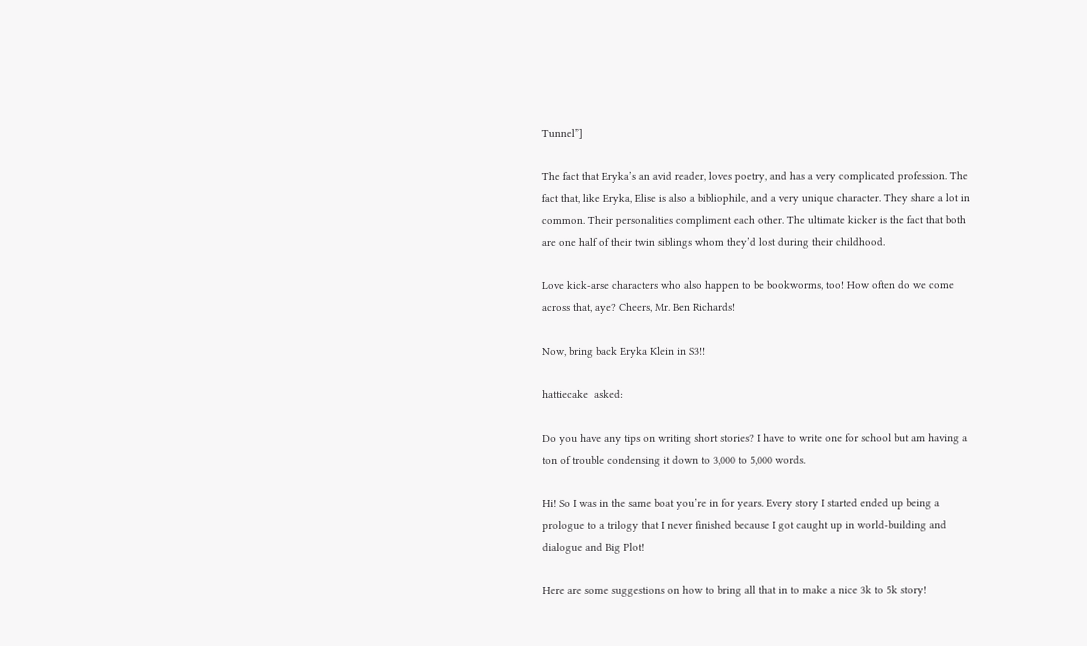Tunnel”]

The fact that Eryka’s an avid reader, loves poetry, and has a very complicated profession. The fact that, like Eryka, Elise is also a bibliophile, and a very unique character. They share a lot in common. Their personalities compliment each other. The ultimate kicker is the fact that both are one half of their twin siblings whom they’d lost during their childhood.

Love kick-arse characters who also happen to be bookworms, too! How often do we come across that, aye? Cheers, Mr. Ben Richards!

Now, bring back Eryka Klein in S3!!

hattiecake  asked:

Do you have any tips on writing short stories? I have to write one for school but am having a ton of trouble condensing it down to 3,000 to 5,000 words.

Hi! So I was in the same boat you’re in for years. Every story I started ended up being a prologue to a trilogy that I never finished because I got caught up in world-building and dialogue and Big Plot!

Here are some suggestions on how to bring all that in to make a nice 3k to 5k story!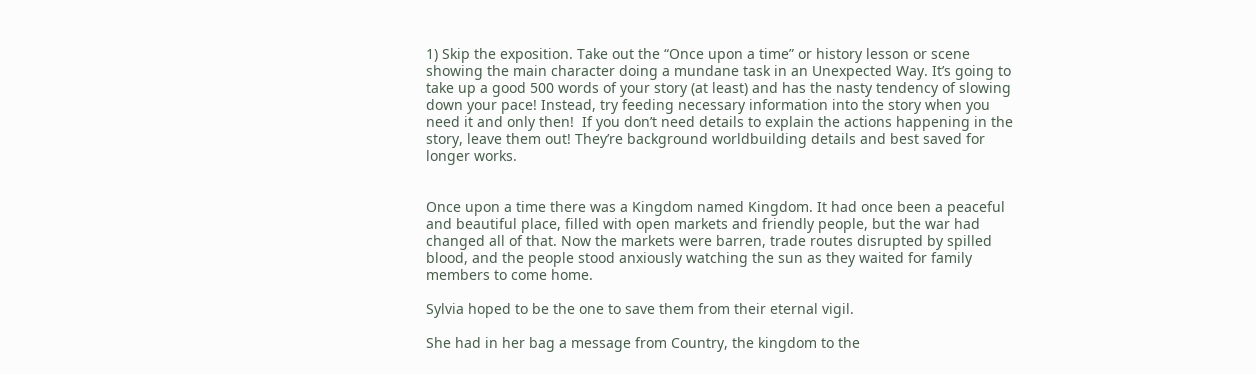1) Skip the exposition. Take out the “Once upon a time” or history lesson or scene showing the main character doing a mundane task in an Unexpected Way. It’s going to take up a good 500 words of your story (at least) and has the nasty tendency of slowing down your pace! Instead, try feeding necessary information into the story when you need it and only then!  If you don’t need details to explain the actions happening in the story, leave them out! They’re background worldbuilding details and best saved for longer works.


Once upon a time there was a Kingdom named Kingdom. It had once been a peaceful and beautiful place, filled with open markets and friendly people, but the war had changed all of that. Now the markets were barren, trade routes disrupted by spilled blood, and the people stood anxiously watching the sun as they waited for family members to come home.

Sylvia hoped to be the one to save them from their eternal vigil.

She had in her bag a message from Country, the kingdom to the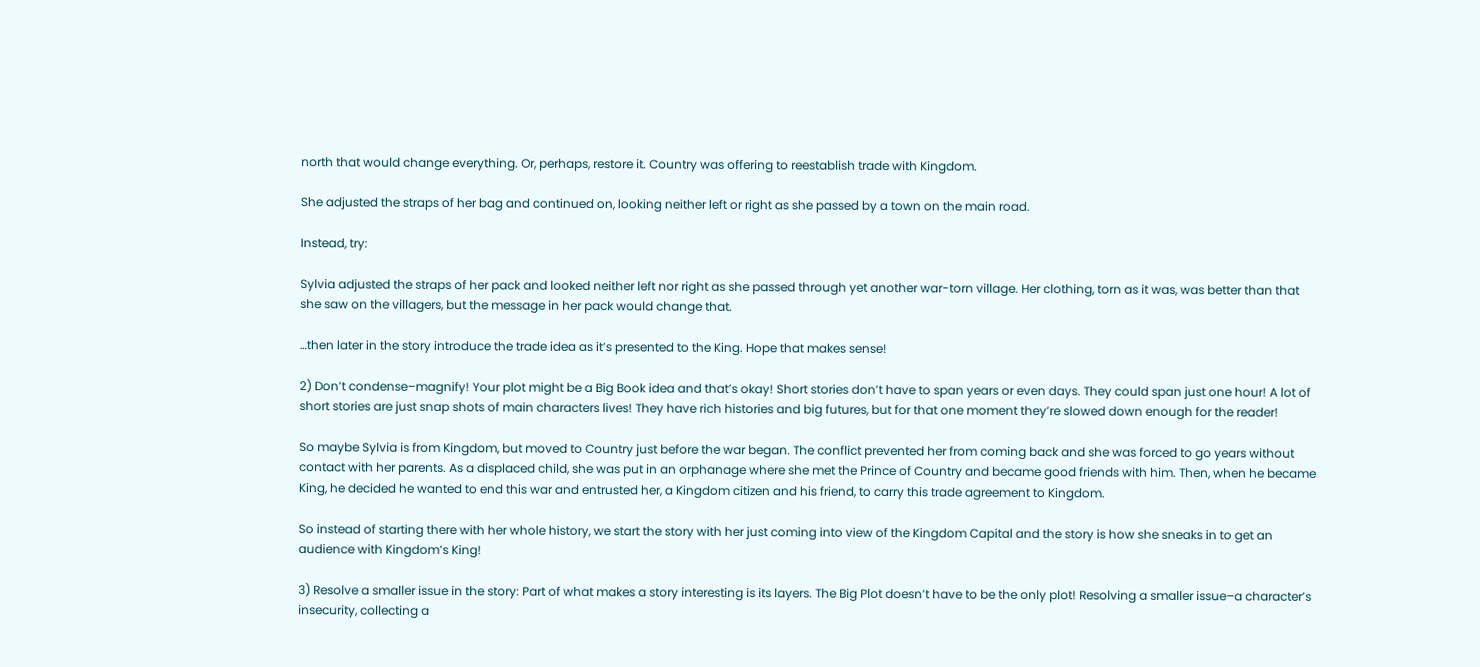north that would change everything. Or, perhaps, restore it. Country was offering to reestablish trade with Kingdom.

She adjusted the straps of her bag and continued on, looking neither left or right as she passed by a town on the main road.

Instead, try:

Sylvia adjusted the straps of her pack and looked neither left nor right as she passed through yet another war-torn village. Her clothing, torn as it was, was better than that she saw on the villagers, but the message in her pack would change that.

…then later in the story introduce the trade idea as it’s presented to the King. Hope that makes sense!

2) Don’t condense–magnify! Your plot might be a Big Book idea and that’s okay! Short stories don’t have to span years or even days. They could span just one hour! A lot of short stories are just snap shots of main characters lives! They have rich histories and big futures, but for that one moment they’re slowed down enough for the reader!

So maybe Sylvia is from Kingdom, but moved to Country just before the war began. The conflict prevented her from coming back and she was forced to go years without contact with her parents. As a displaced child, she was put in an orphanage where she met the Prince of Country and became good friends with him. Then, when he became King, he decided he wanted to end this war and entrusted her, a Kingdom citizen and his friend, to carry this trade agreement to Kingdom.

So instead of starting there with her whole history, we start the story with her just coming into view of the Kingdom Capital and the story is how she sneaks in to get an audience with Kingdom’s King!

3) Resolve a smaller issue in the story: Part of what makes a story interesting is its layers. The Big Plot doesn’t have to be the only plot! Resolving a smaller issue–a character’s insecurity, collecting a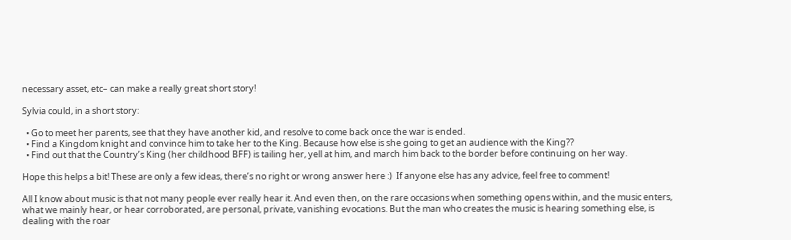necessary asset, etc– can make a really great short story!

Sylvia could, in a short story:

  • Go to meet her parents, see that they have another kid, and resolve to come back once the war is ended.
  • Find a Kingdom knight and convince him to take her to the King. Because how else is she going to get an audience with the King??
  • Find out that the Country’s King (her childhood BFF) is tailing her, yell at him, and march him back to the border before continuing on her way.

Hope this helps a bit! These are only a few ideas, there’s no right or wrong answer here :)  If anyone else has any advice, feel free to comment!

All I know about music is that not many people ever really hear it. And even then, on the rare occasions when something opens within, and the music enters, what we mainly hear, or hear corroborated, are personal, private, vanishing evocations. But the man who creates the music is hearing something else, is dealing with the roar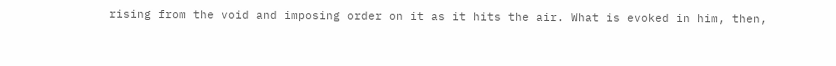rising from the void and imposing order on it as it hits the air. What is evoked in him, then,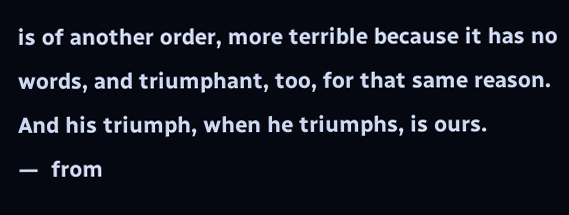is of another order, more terrible because it has no words, and triumphant, too, for that same reason. And his triumph, when he triumphs, is ours.
—  from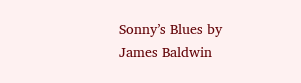Sonny’s Blues by James Baldwin